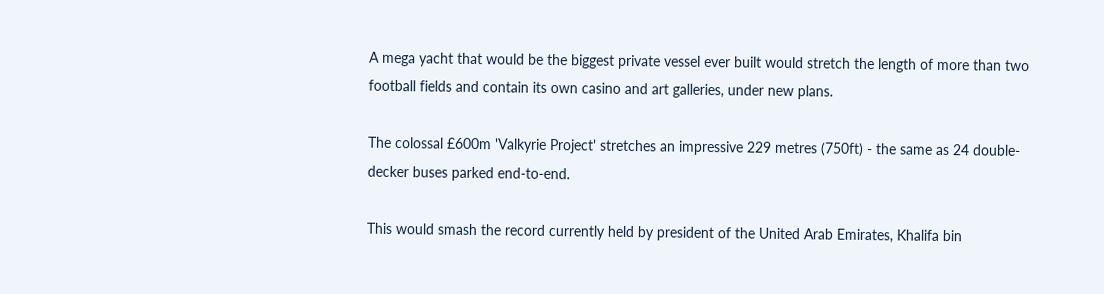A mega yacht that would be the biggest private vessel ever built would stretch the length of more than two football fields and contain its own casino and art galleries, under new plans.

The colossal £600m 'Valkyrie Project' stretches an impressive 229 metres (750ft) - the same as 24 double-decker buses parked end-to-end.

This would smash the record currently held by president of the United Arab Emirates, Khalifa bin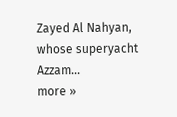Zayed Al Nahyan, whose superyacht Azzam...
more »